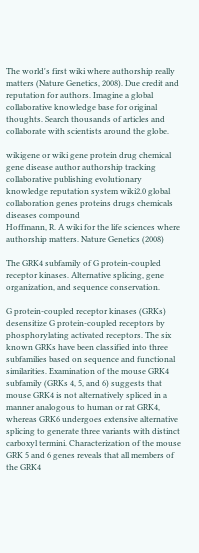The world's first wiki where authorship really matters (Nature Genetics, 2008). Due credit and reputation for authors. Imagine a global collaborative knowledge base for original thoughts. Search thousands of articles and collaborate with scientists around the globe.

wikigene or wiki gene protein drug chemical gene disease author authorship tracking collaborative publishing evolutionary knowledge reputation system wiki2.0 global collaboration genes proteins drugs chemicals diseases compound
Hoffmann, R. A wiki for the life sciences where authorship matters. Nature Genetics (2008)

The GRK4 subfamily of G protein-coupled receptor kinases. Alternative splicing, gene organization, and sequence conservation.

G protein-coupled receptor kinases (GRKs) desensitize G protein-coupled receptors by phosphorylating activated receptors. The six known GRKs have been classified into three subfamilies based on sequence and functional similarities. Examination of the mouse GRK4 subfamily (GRKs 4, 5, and 6) suggests that mouse GRK4 is not alternatively spliced in a manner analogous to human or rat GRK4, whereas GRK6 undergoes extensive alternative splicing to generate three variants with distinct carboxyl termini. Characterization of the mouse GRK 5 and 6 genes reveals that all members of the GRK4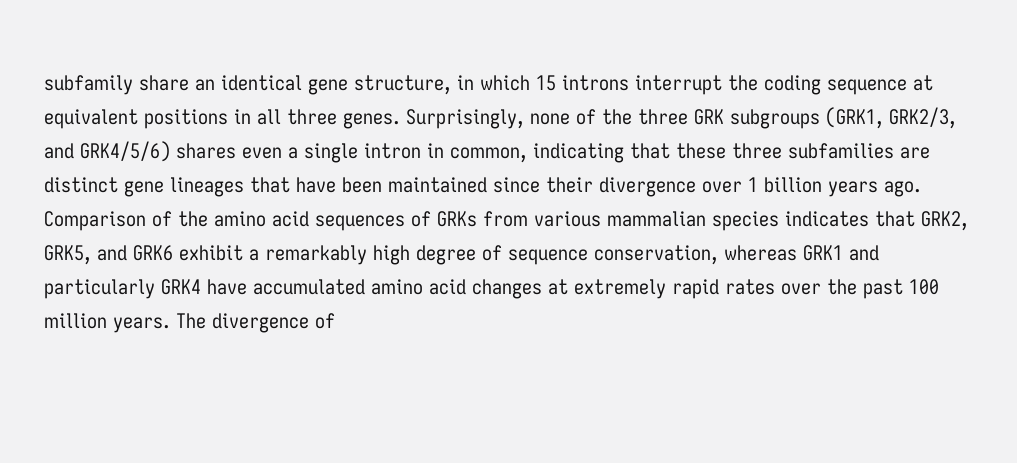subfamily share an identical gene structure, in which 15 introns interrupt the coding sequence at equivalent positions in all three genes. Surprisingly, none of the three GRK subgroups (GRK1, GRK2/3, and GRK4/5/6) shares even a single intron in common, indicating that these three subfamilies are distinct gene lineages that have been maintained since their divergence over 1 billion years ago. Comparison of the amino acid sequences of GRKs from various mammalian species indicates that GRK2, GRK5, and GRK6 exhibit a remarkably high degree of sequence conservation, whereas GRK1 and particularly GRK4 have accumulated amino acid changes at extremely rapid rates over the past 100 million years. The divergence of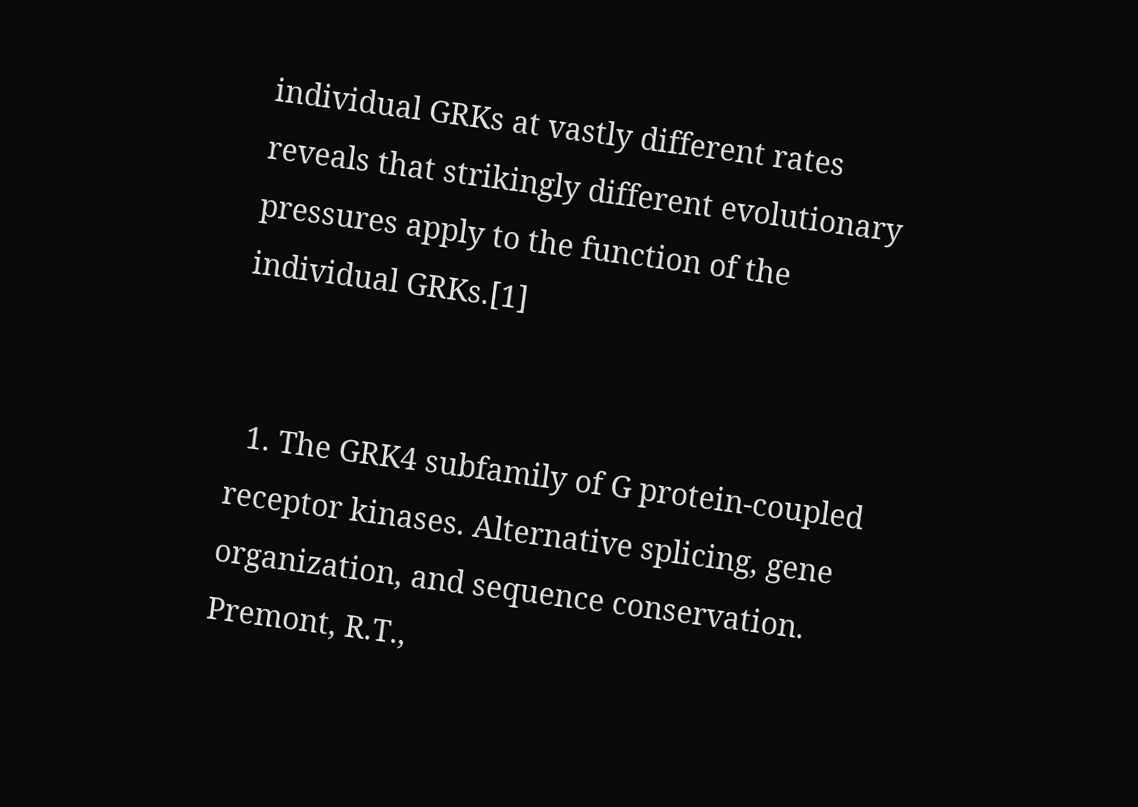individual GRKs at vastly different rates reveals that strikingly different evolutionary pressures apply to the function of the individual GRKs.[1]


  1. The GRK4 subfamily of G protein-coupled receptor kinases. Alternative splicing, gene organization, and sequence conservation. Premont, R.T.,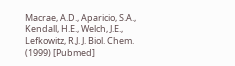Macrae, A.D., Aparicio, S.A., Kendall, H.E., Welch, J.E., Lefkowitz, R.J. J. Biol. Chem. (1999) [Pubmed]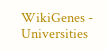WikiGenes - Universities